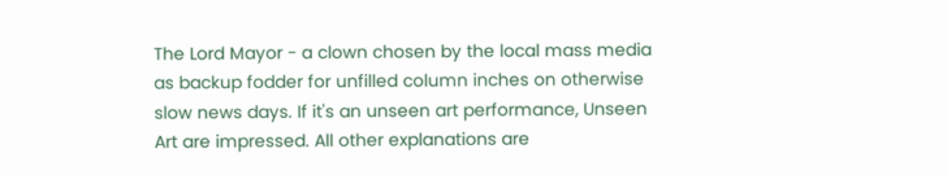The Lord Mayor - a clown chosen by the local mass media as backup fodder for unfilled column inches on otherwise slow news days. If it's an unseen art performance, Unseen Art are impressed. All other explanations are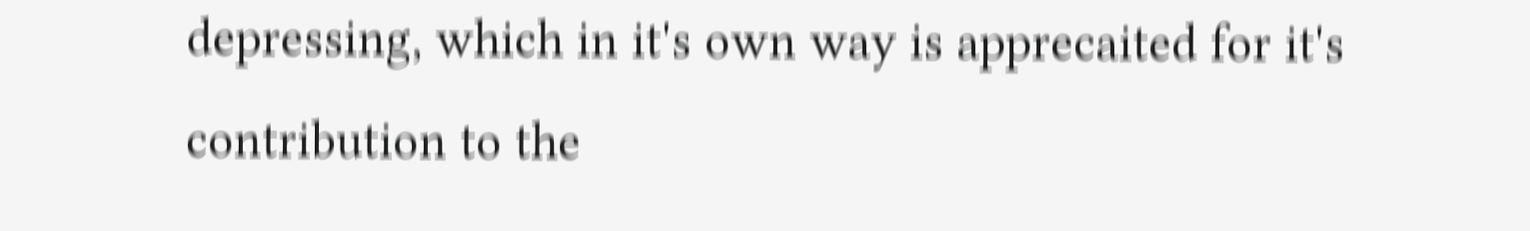depressing, which in it's own way is apprecaited for it's contribution to the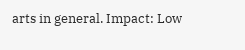arts in general. Impact: Low